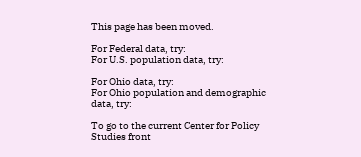This page has been moved.

For Federal data, try:
For U.S. population data, try:

For Ohio data, try:
For Ohio population and demographic data, try:

To go to the current Center for Policy Studies front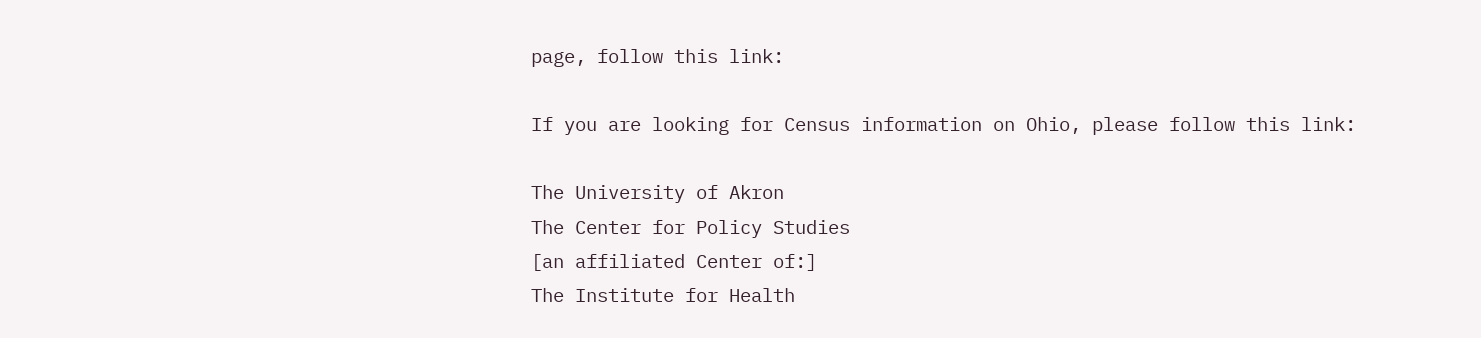page, follow this link:

If you are looking for Census information on Ohio, please follow this link:

The University of Akron
The Center for Policy Studies
[an affiliated Center of:]
The Institute for Health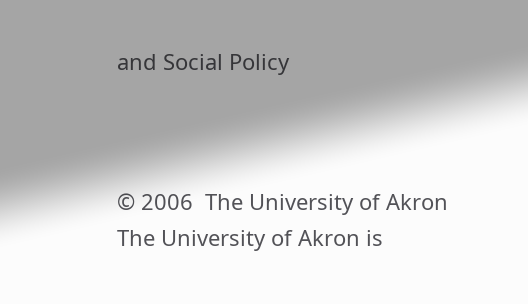and Social Policy



© 2006  The University of Akron
The University of Akron is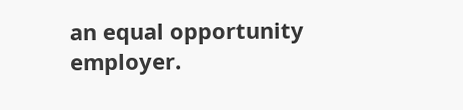an equal opportunity employer.